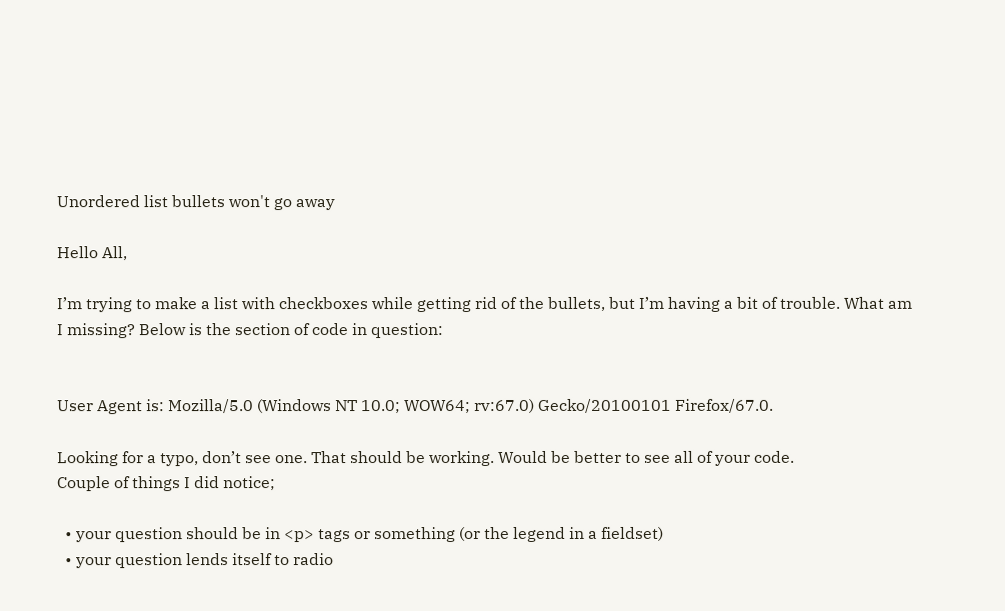Unordered list bullets won't go away

Hello All,

I’m trying to make a list with checkboxes while getting rid of the bullets, but I’m having a bit of trouble. What am I missing? Below is the section of code in question:


User Agent is: Mozilla/5.0 (Windows NT 10.0; WOW64; rv:67.0) Gecko/20100101 Firefox/67.0.

Looking for a typo, don’t see one. That should be working. Would be better to see all of your code.
Couple of things I did notice;

  • your question should be in <p> tags or something (or the legend in a fieldset)
  • your question lends itself to radio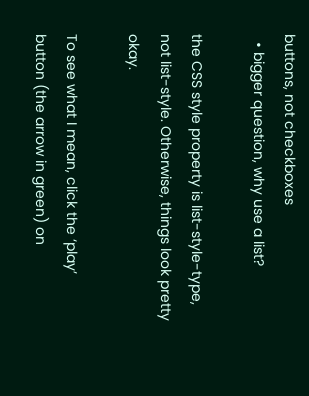buttons, not checkboxes
  • bigger question, why use a list?

the CSS style property is list-style-type, not list-style. Otherwise, things look pretty okay.

To see what I mean, click the ‘play’ button (the arrow in green) on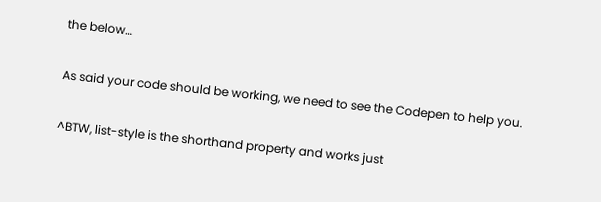the below…

As said your code should be working, we need to see the Codepen to help you.

^BTW, list-style is the shorthand property and works just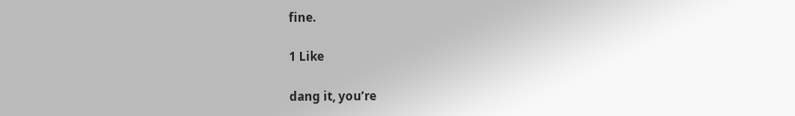fine.

1 Like

dang it, you’re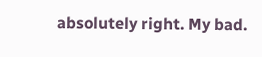absolutely right. My bad.